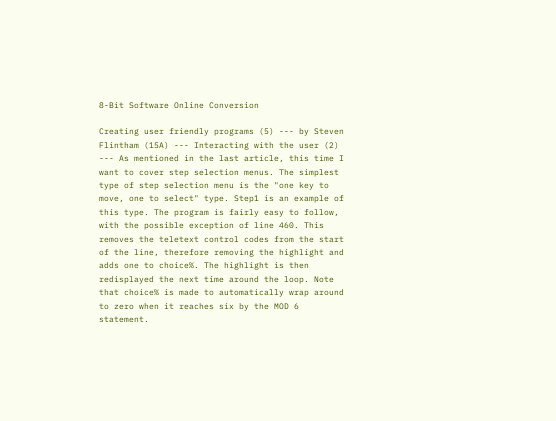8-Bit Software Online Conversion

Creating user friendly programs (5) --- by Steven Flintham (15A) --- Interacting with the user (2) --- As mentioned in the last article, this time I want to cover step selection menus. The simplest type of step selection menu is the "one key to move, one to select" type. Step1 is an example of this type. The program is fairly easy to follow, with the possible exception of line 460. This removes the teletext control codes from the start of the line, therefore removing the highlight and adds one to choice%. The highlight is then redisplayed the next time around the loop. Note that choice% is made to automatically wrap around to zero when it reaches six by the MOD 6 statement.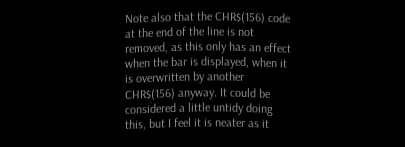Note also that the CHR$(156) code at the end of the line is not removed, as this only has an effect when the bar is displayed, when it is overwritten by another CHR$(156) anyway. It could be considered a little untidy doing this, but I feel it is neater as it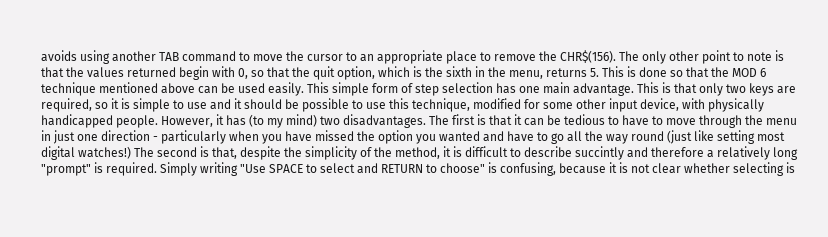avoids using another TAB command to move the cursor to an appropriate place to remove the CHR$(156). The only other point to note is that the values returned begin with 0, so that the quit option, which is the sixth in the menu, returns 5. This is done so that the MOD 6 technique mentioned above can be used easily. This simple form of step selection has one main advantage. This is that only two keys are required, so it is simple to use and it should be possible to use this technique, modified for some other input device, with physically handicapped people. However, it has (to my mind) two disadvantages. The first is that it can be tedious to have to move through the menu in just one direction - particularly when you have missed the option you wanted and have to go all the way round (just like setting most digital watches!) The second is that, despite the simplicity of the method, it is difficult to describe succintly and therefore a relatively long "prompt" is required. Simply writing "Use SPACE to select and RETURN to choose" is confusing, because it is not clear whether selecting is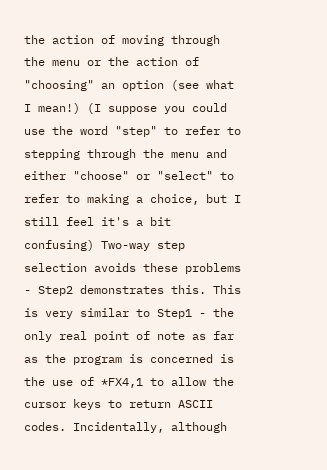the action of moving through the menu or the action of "choosing" an option (see what I mean!) (I suppose you could use the word "step" to refer to stepping through the menu and either "choose" or "select" to refer to making a choice, but I still feel it's a bit confusing) Two-way step selection avoids these problems - Step2 demonstrates this. This is very similar to Step1 - the only real point of note as far as the program is concerned is the use of *FX4,1 to allow the cursor keys to return ASCII codes. Incidentally, although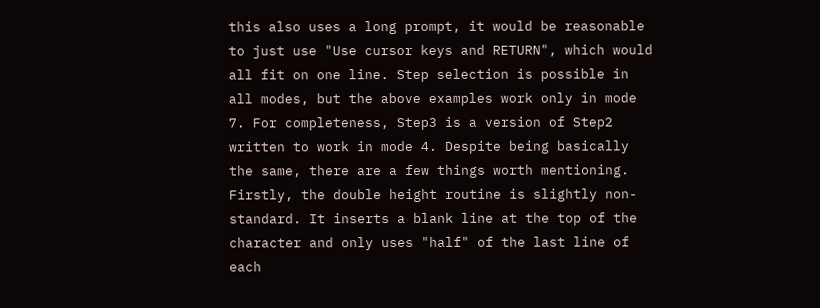this also uses a long prompt, it would be reasonable to just use "Use cursor keys and RETURN", which would all fit on one line. Step selection is possible in all modes, but the above examples work only in mode 7. For completeness, Step3 is a version of Step2 written to work in mode 4. Despite being basically the same, there are a few things worth mentioning. Firstly, the double height routine is slightly non-standard. It inserts a blank line at the top of the character and only uses "half" of the last line of each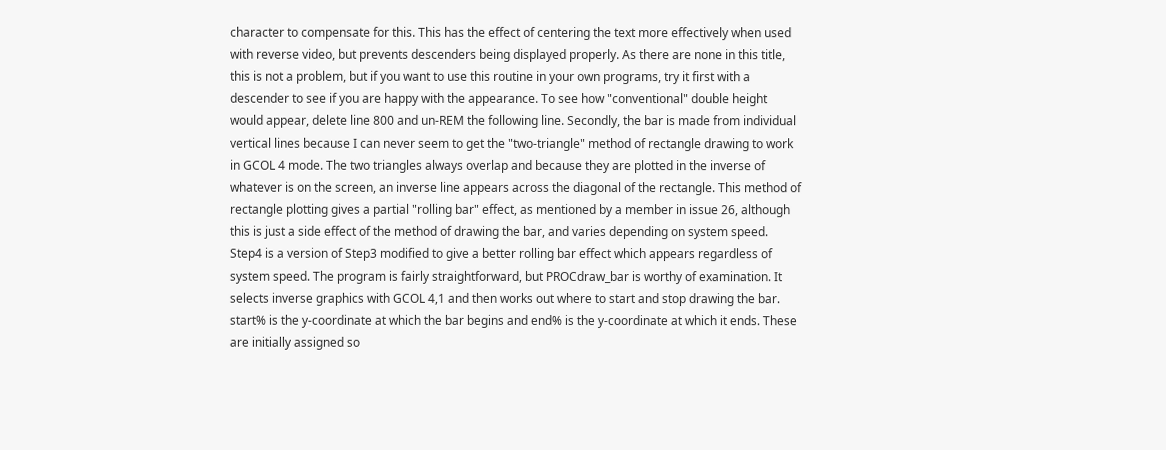character to compensate for this. This has the effect of centering the text more effectively when used with reverse video, but prevents descenders being displayed properly. As there are none in this title, this is not a problem, but if you want to use this routine in your own programs, try it first with a descender to see if you are happy with the appearance. To see how "conventional" double height would appear, delete line 800 and un-REM the following line. Secondly, the bar is made from individual vertical lines because I can never seem to get the "two-triangle" method of rectangle drawing to work in GCOL 4 mode. The two triangles always overlap and because they are plotted in the inverse of whatever is on the screen, an inverse line appears across the diagonal of the rectangle. This method of rectangle plotting gives a partial "rolling bar" effect, as mentioned by a member in issue 26, although this is just a side effect of the method of drawing the bar, and varies depending on system speed. Step4 is a version of Step3 modified to give a better rolling bar effect which appears regardless of system speed. The program is fairly straightforward, but PROCdraw_bar is worthy of examination. It selects inverse graphics with GCOL 4,1 and then works out where to start and stop drawing the bar. start% is the y-coordinate at which the bar begins and end% is the y-coordinate at which it ends. These are initially assigned so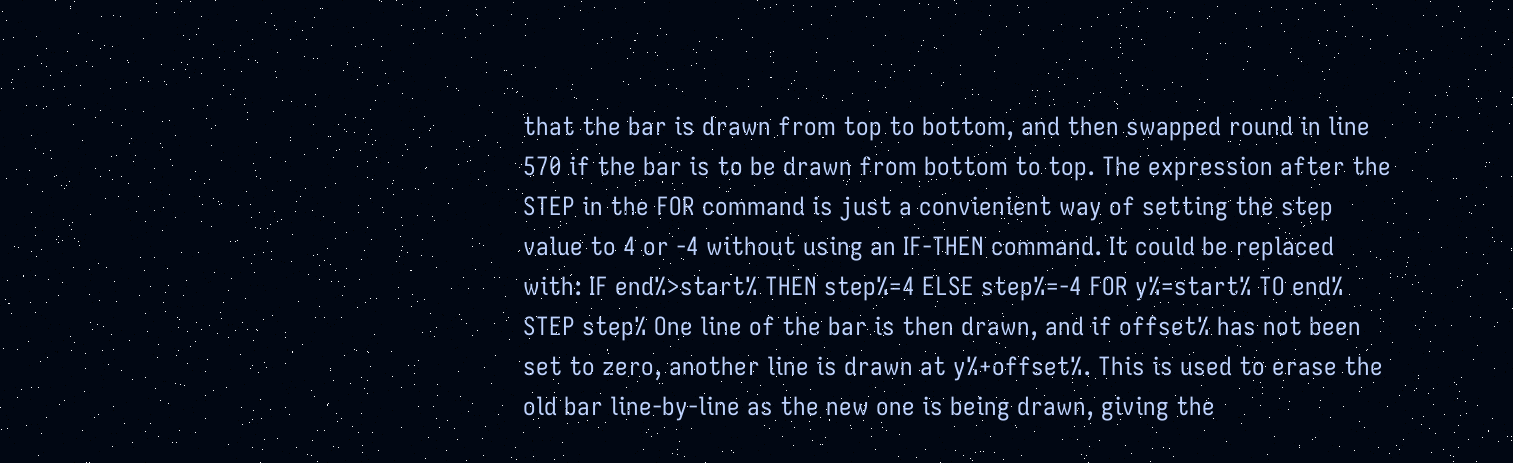that the bar is drawn from top to bottom, and then swapped round in line 570 if the bar is to be drawn from bottom to top. The expression after the STEP in the FOR command is just a convienient way of setting the step value to 4 or -4 without using an IF-THEN command. It could be replaced with: IF end%>start% THEN step%=4 ELSE step%=-4 FOR y%=start% TO end% STEP step% One line of the bar is then drawn, and if offset% has not been set to zero, another line is drawn at y%+offset%. This is used to erase the old bar line-by-line as the new one is being drawn, giving the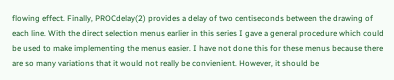flowing effect. Finally, PROCdelay(2) provides a delay of two centiseconds between the drawing of each line. With the direct selection menus earlier in this series I gave a general procedure which could be used to make implementing the menus easier. I have not done this for these menus because there are so many variations that it would not really be convienient. However, it should be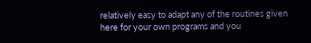relatively easy to adapt any of the routines given here for your own programs and you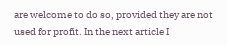are welcome to do so, provided they are not used for profit. In the next article I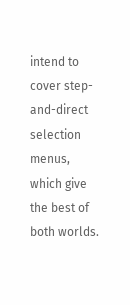intend to cover step-and-direct selection menus, which give the best of both worlds.